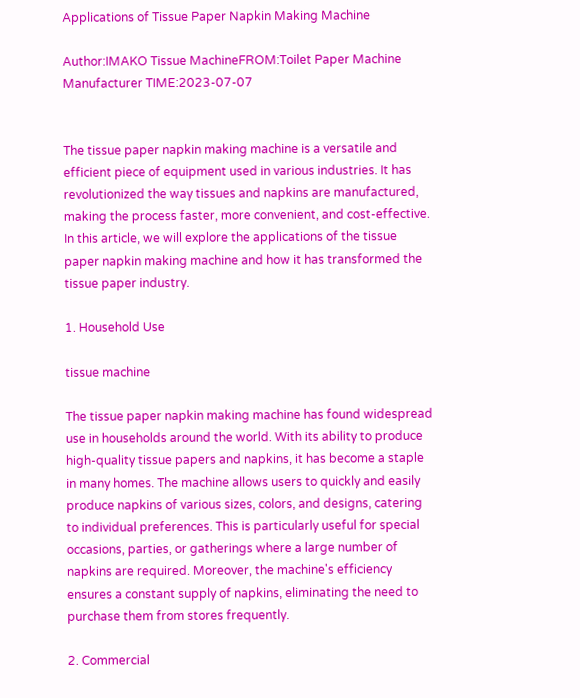Applications of Tissue Paper Napkin Making Machine

Author:IMAKO Tissue MachineFROM:Toilet Paper Machine Manufacturer TIME:2023-07-07


The tissue paper napkin making machine is a versatile and efficient piece of equipment used in various industries. It has revolutionized the way tissues and napkins are manufactured, making the process faster, more convenient, and cost-effective. In this article, we will explore the applications of the tissue paper napkin making machine and how it has transformed the tissue paper industry.

1. Household Use

tissue machine

The tissue paper napkin making machine has found widespread use in households around the world. With its ability to produce high-quality tissue papers and napkins, it has become a staple in many homes. The machine allows users to quickly and easily produce napkins of various sizes, colors, and designs, catering to individual preferences. This is particularly useful for special occasions, parties, or gatherings where a large number of napkins are required. Moreover, the machine's efficiency ensures a constant supply of napkins, eliminating the need to purchase them from stores frequently.

2. Commercial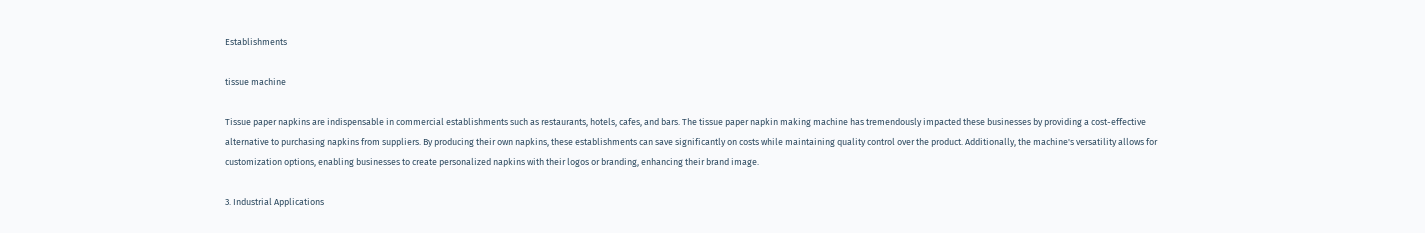Establishments

tissue machine

Tissue paper napkins are indispensable in commercial establishments such as restaurants, hotels, cafes, and bars. The tissue paper napkin making machine has tremendously impacted these businesses by providing a cost-effective alternative to purchasing napkins from suppliers. By producing their own napkins, these establishments can save significantly on costs while maintaining quality control over the product. Additionally, the machine's versatility allows for customization options, enabling businesses to create personalized napkins with their logos or branding, enhancing their brand image.

3. Industrial Applications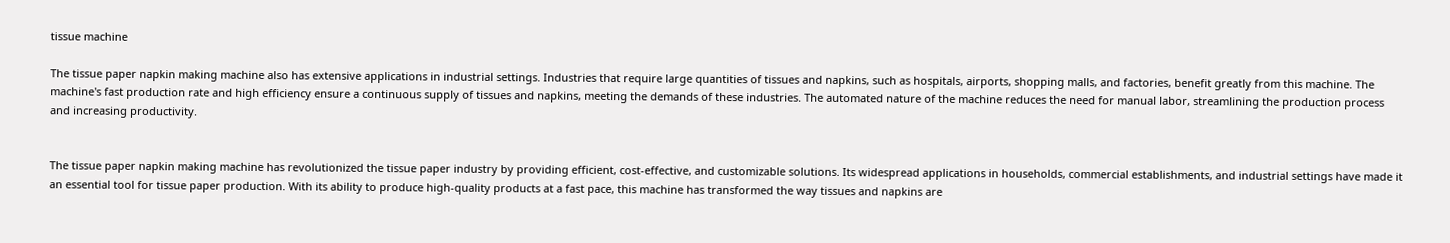tissue machine

The tissue paper napkin making machine also has extensive applications in industrial settings. Industries that require large quantities of tissues and napkins, such as hospitals, airports, shopping malls, and factories, benefit greatly from this machine. The machine's fast production rate and high efficiency ensure a continuous supply of tissues and napkins, meeting the demands of these industries. The automated nature of the machine reduces the need for manual labor, streamlining the production process and increasing productivity.


The tissue paper napkin making machine has revolutionized the tissue paper industry by providing efficient, cost-effective, and customizable solutions. Its widespread applications in households, commercial establishments, and industrial settings have made it an essential tool for tissue paper production. With its ability to produce high-quality products at a fast pace, this machine has transformed the way tissues and napkins are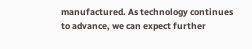manufactured. As technology continues to advance, we can expect further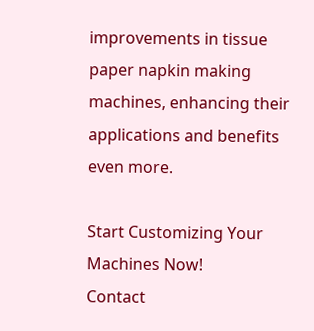improvements in tissue paper napkin making machines, enhancing their applications and benefits even more.

Start Customizing Your Machines Now!
Contact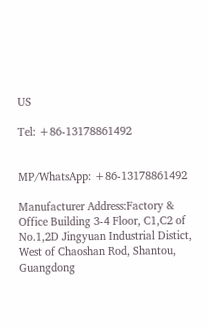US

Tel: +86-13178861492


MP/WhatsApp: +86-13178861492

Manufacturer Address:Factory & Office Building 3-4 Floor, C1,C2 of No.1,2D Jingyuan Industrial Distict, West of Chaoshan Rod, Shantou, Guangdong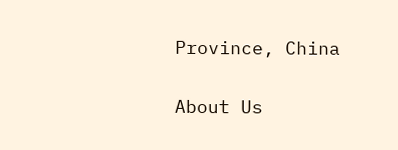Province, China


About Us